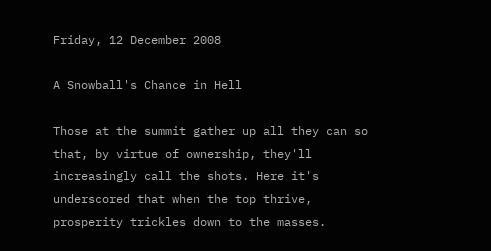Friday, 12 December 2008

A Snowball's Chance in Hell

Those at the summit gather up all they can so that, by virtue of ownership, they'll increasingly call the shots. Here it's underscored that when the top thrive, prosperity trickles down to the masses.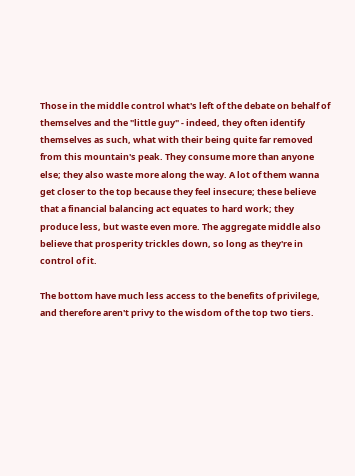Those in the middle control what's left of the debate on behalf of themselves and the "little guy" - indeed, they often identify themselves as such, what with their being quite far removed from this mountain's peak. They consume more than anyone else; they also waste more along the way. A lot of them wanna get closer to the top because they feel insecure; these believe that a financial balancing act equates to hard work; they produce less, but waste even more. The aggregate middle also believe that prosperity trickles down, so long as they're in control of it.

The bottom have much less access to the benefits of privilege, and therefore aren't privy to the wisdom of the top two tiers.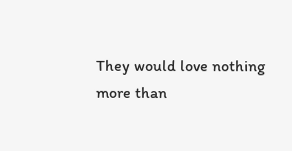They would love nothing more than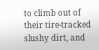to climb out of their tire-tracked slushy dirt, and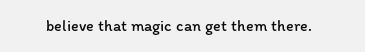believe that magic can get them there.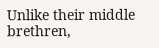Unlike their middle brethren,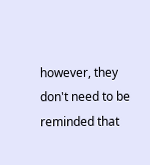however, they don't need to be reminded that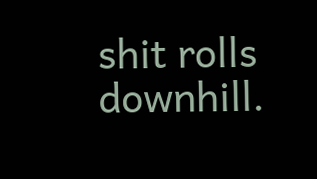shit rolls downhill.